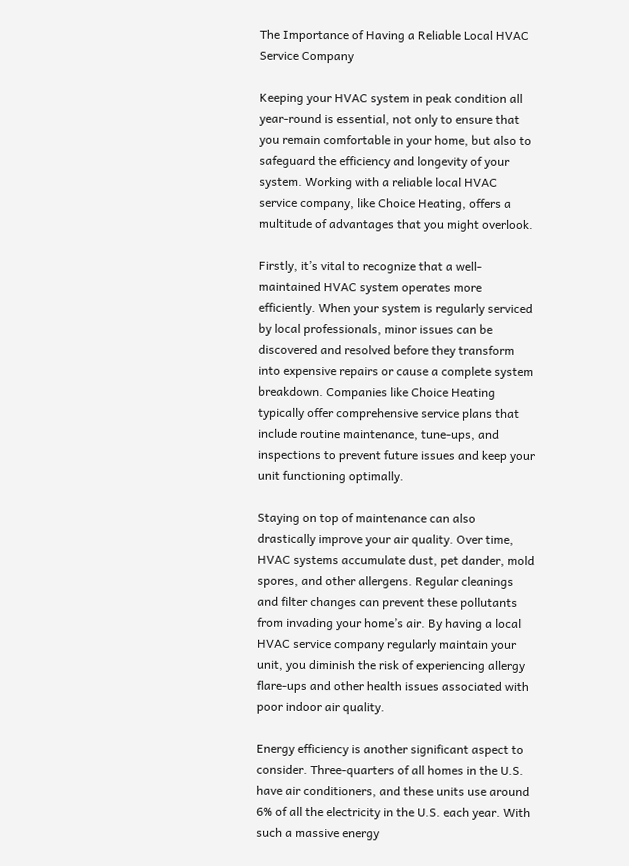The Importance of Having a Reliable Local HVAC Service Company

Keeping your HVAC system in peak condition all year-round is essential, not only to ensure that you remain comfortable in your home, but also to safeguard the efficiency and longevity of your system. Working with a reliable local HVAC service company, like Choice Heating, offers a multitude of advantages that you might overlook.

Firstly, it’s vital to recognize that a well-maintained HVAC system operates more efficiently. When your system is regularly serviced by local professionals, minor issues can be discovered and resolved before they transform into expensive repairs or cause a complete system breakdown. Companies like Choice Heating typically offer comprehensive service plans that include routine maintenance, tune-ups, and inspections to prevent future issues and keep your unit functioning optimally.

Staying on top of maintenance can also drastically improve your air quality. Over time, HVAC systems accumulate dust, pet dander, mold spores, and other allergens. Regular cleanings and filter changes can prevent these pollutants from invading your home’s air. By having a local HVAC service company regularly maintain your unit, you diminish the risk of experiencing allergy flare-ups and other health issues associated with poor indoor air quality.

Energy efficiency is another significant aspect to consider. Three-quarters of all homes in the U.S. have air conditioners, and these units use around 6% of all the electricity in the U.S. each year. With such a massive energy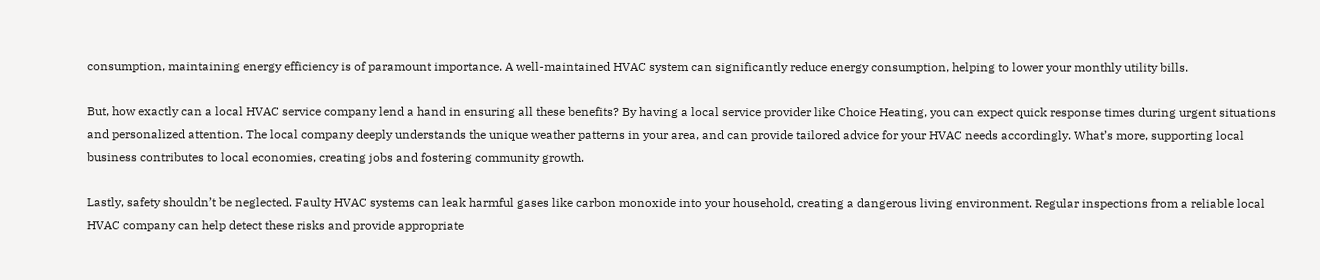consumption, maintaining energy efficiency is of paramount importance. A well-maintained HVAC system can significantly reduce energy consumption, helping to lower your monthly utility bills.

But, how exactly can a local HVAC service company lend a hand in ensuring all these benefits? By having a local service provider like Choice Heating, you can expect quick response times during urgent situations and personalized attention. The local company deeply understands the unique weather patterns in your area, and can provide tailored advice for your HVAC needs accordingly. What’s more, supporting local business contributes to local economies, creating jobs and fostering community growth.

Lastly, safety shouldn’t be neglected. Faulty HVAC systems can leak harmful gases like carbon monoxide into your household, creating a dangerous living environment. Regular inspections from a reliable local HVAC company can help detect these risks and provide appropriate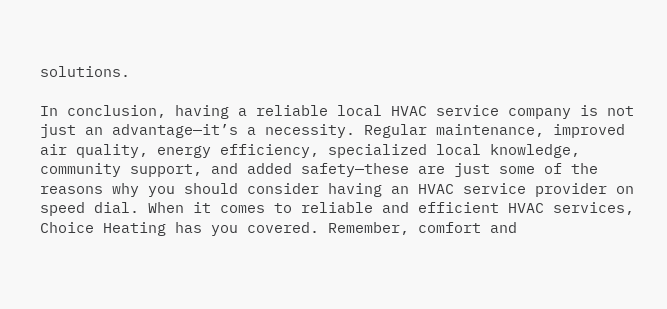solutions.

In conclusion, having a reliable local HVAC service company is not just an advantage—it’s a necessity. Regular maintenance, improved air quality, energy efficiency, specialized local knowledge, community support, and added safety—these are just some of the reasons why you should consider having an HVAC service provider on speed dial. When it comes to reliable and efficient HVAC services, Choice Heating has you covered. Remember, comfort and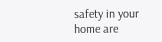safety in your home are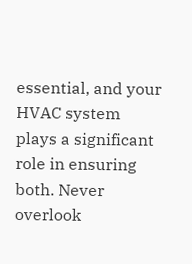essential, and your HVAC system plays a significant role in ensuring both. Never overlook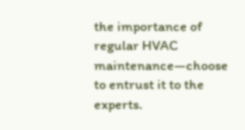the importance of regular HVAC maintenance—choose to entrust it to the experts.